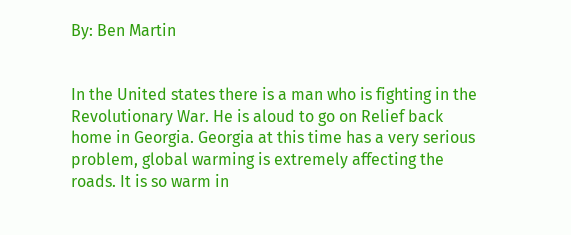By: Ben Martin


In the United states there is a man who is fighting in the Revolutionary War. He is aloud to go on Relief back home in Georgia. Georgia at this time has a very serious problem, global warming is extremely affecting the roads. It is so warm in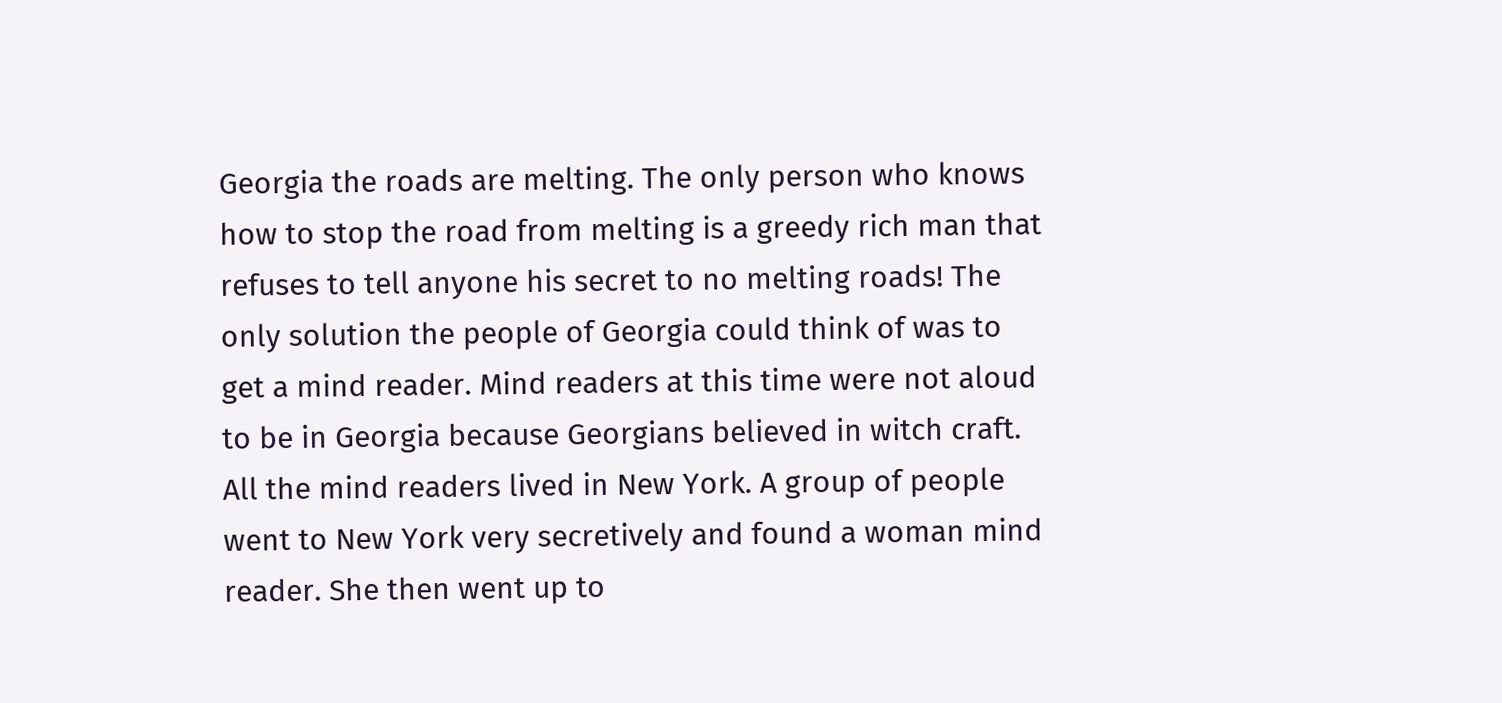Georgia the roads are melting. The only person who knows how to stop the road from melting is a greedy rich man that refuses to tell anyone his secret to no melting roads! The only solution the people of Georgia could think of was to get a mind reader. Mind readers at this time were not aloud to be in Georgia because Georgians believed in witch craft. All the mind readers lived in New York. A group of people went to New York very secretively and found a woman mind reader. She then went up to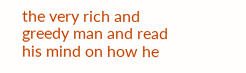the very rich and greedy man and read his mind on how he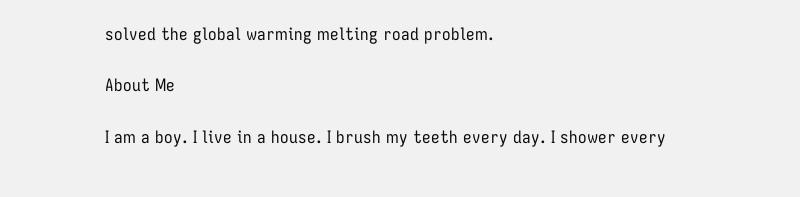solved the global warming melting road problem.

About Me

I am a boy. I live in a house. I brush my teeth every day. I shower every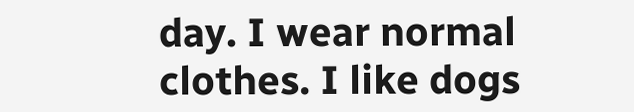day. I wear normal clothes. I like dogs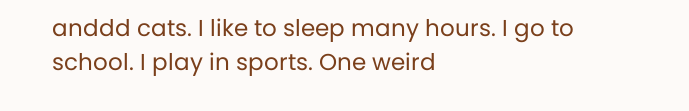anddd cats. I like to sleep many hours. I go to school. I play in sports. One weird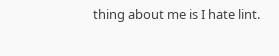thing about me is I hate lint.